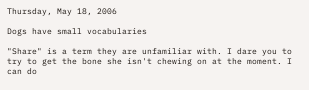Thursday, May 18, 2006

Dogs have small vocabularies

"Share" is a term they are unfamiliar with. I dare you to try to get the bone she isn't chewing on at the moment. I can do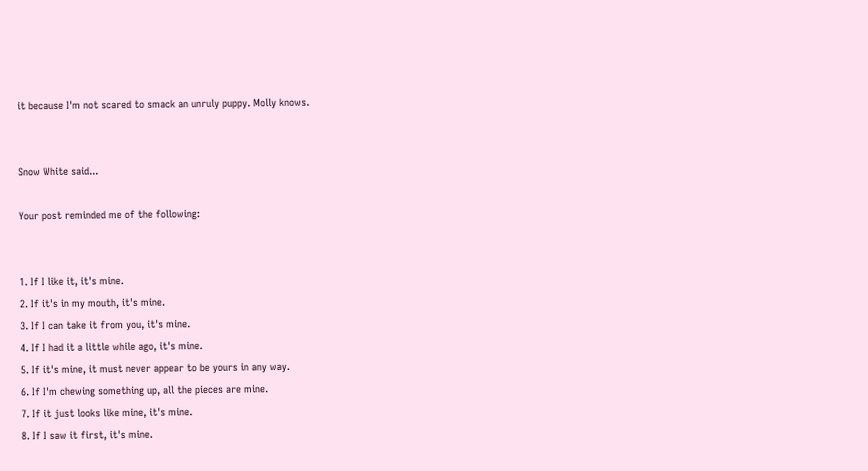it because I'm not scared to smack an unruly puppy. Molly knows.


Snow White said...

Your post reminded me of the following:


1. If I like it, it's mine.
2. If it's in my mouth, it's mine.
3. If I can take it from you, it's mine.
4. If I had it a little while ago, it's mine.
5. If it's mine, it must never appear to be yours in any way.
6. If I'm chewing something up, all the pieces are mine.
7. If it just looks like mine, it's mine.
8. If I saw it first, it's mine.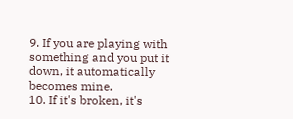9. If you are playing with something and you put it down, it automatically becomes mine.
10. If it's broken, it's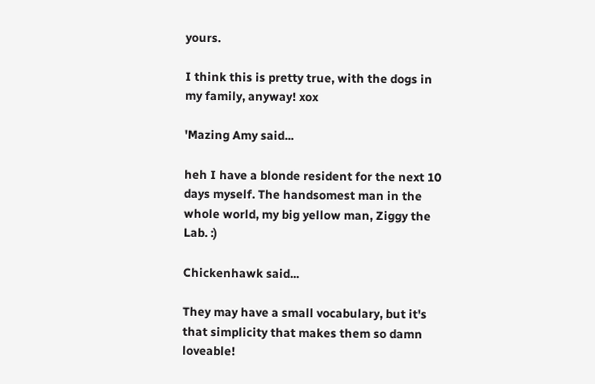yours.

I think this is pretty true, with the dogs in my family, anyway! xox

'Mazing Amy said...

heh I have a blonde resident for the next 10 days myself. The handsomest man in the whole world, my big yellow man, Ziggy the Lab. :)

Chickenhawk said...

They may have a small vocabulary, but it's that simplicity that makes them so damn loveable!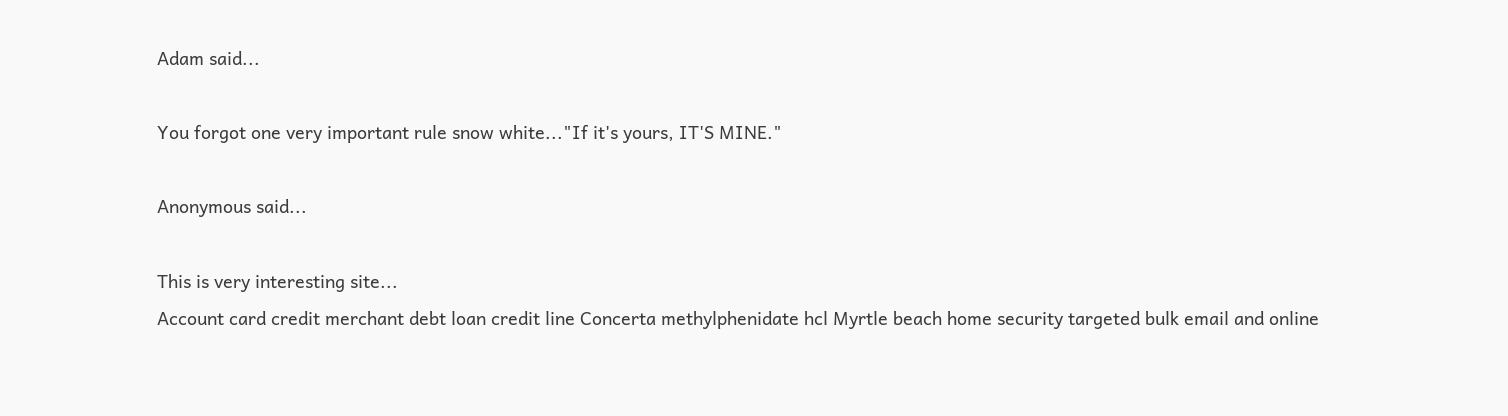Adam said...

You forgot one very important rule snow white..."If it's yours, IT'S MINE."

Anonymous said...

This is very interesting site...
Account card credit merchant debt loan credit line Concerta methylphenidate hcl Myrtle beach home security targeted bulk email and online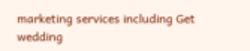marketing services including Get wedding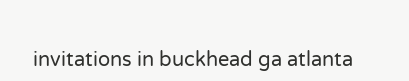invitations in buckhead ga atlanta